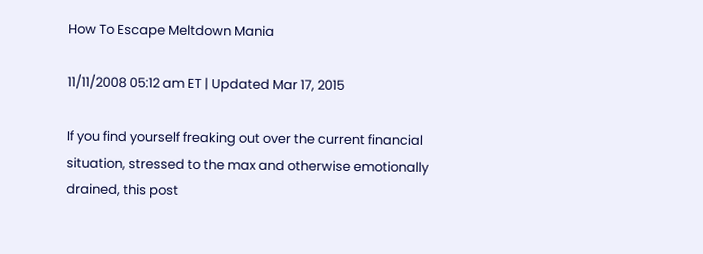How To Escape Meltdown Mania

11/11/2008 05:12 am ET | Updated Mar 17, 2015

If you find yourself freaking out over the current financial situation, stressed to the max and otherwise emotionally drained, this post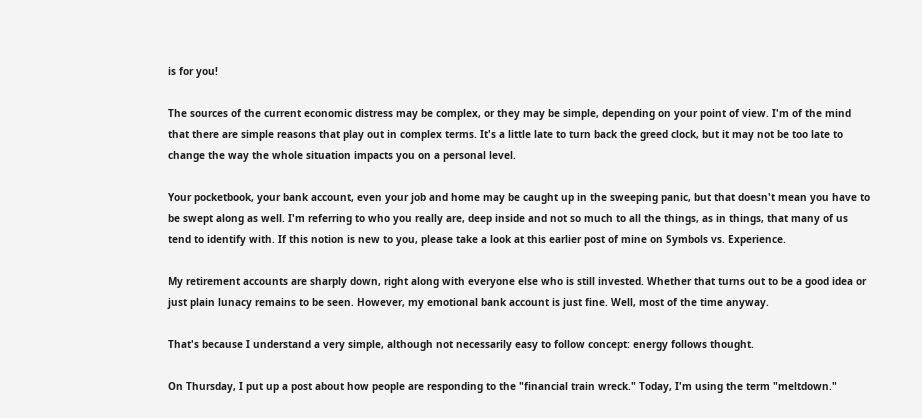is for you!

The sources of the current economic distress may be complex, or they may be simple, depending on your point of view. I'm of the mind that there are simple reasons that play out in complex terms. It's a little late to turn back the greed clock, but it may not be too late to change the way the whole situation impacts you on a personal level.

Your pocketbook, your bank account, even your job and home may be caught up in the sweeping panic, but that doesn't mean you have to be swept along as well. I'm referring to who you really are, deep inside and not so much to all the things, as in things, that many of us tend to identify with. If this notion is new to you, please take a look at this earlier post of mine on Symbols vs. Experience.

My retirement accounts are sharply down, right along with everyone else who is still invested. Whether that turns out to be a good idea or just plain lunacy remains to be seen. However, my emotional bank account is just fine. Well, most of the time anyway.

That's because I understand a very simple, although not necessarily easy to follow concept: energy follows thought.

On Thursday, I put up a post about how people are responding to the "financial train wreck." Today, I'm using the term "meltdown."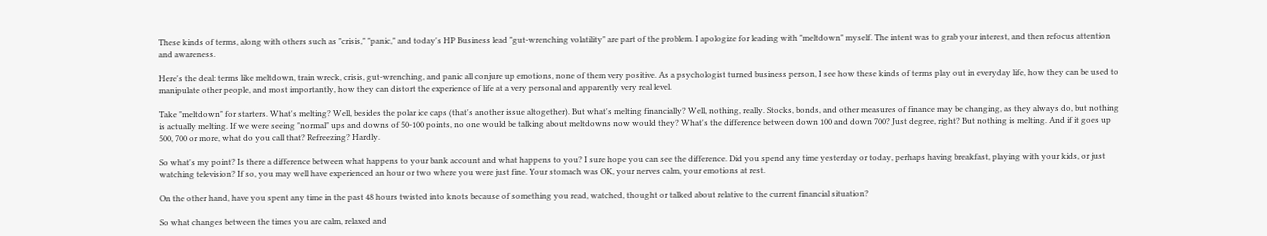These kinds of terms, along with others such as "crisis," "panic," and today's HP Business lead "gut-wrenching volatility" are part of the problem. I apologize for leading with "meltdown" myself. The intent was to grab your interest, and then refocus attention and awareness.

Here's the deal: terms like meltdown, train wreck, crisis, gut-wrenching, and panic all conjure up emotions, none of them very positive. As a psychologist turned business person, I see how these kinds of terms play out in everyday life, how they can be used to manipulate other people, and most importantly, how they can distort the experience of life at a very personal and apparently very real level.

Take "meltdown" for starters. What's melting? Well, besides the polar ice caps (that's another issue altogether). But what's melting financially? Well, nothing, really. Stocks, bonds, and other measures of finance may be changing, as they always do, but nothing is actually melting. If we were seeing "normal" ups and downs of 50-100 points, no one would be talking about meltdowns now would they? What's the difference between down 100 and down 700? Just degree, right? But nothing is melting. And if it goes up 500, 700 or more, what do you call that? Refreezing? Hardly.

So what's my point? Is there a difference between what happens to your bank account and what happens to you? I sure hope you can see the difference. Did you spend any time yesterday or today, perhaps having breakfast, playing with your kids, or just watching television? If so, you may well have experienced an hour or two where you were just fine. Your stomach was OK, your nerves calm, your emotions at rest.

On the other hand, have you spent any time in the past 48 hours twisted into knots because of something you read, watched, thought or talked about relative to the current financial situation?

So what changes between the times you are calm, relaxed and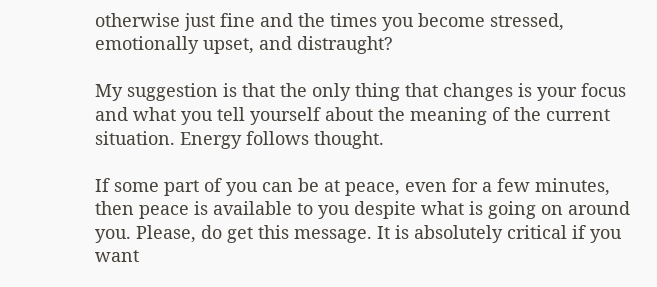otherwise just fine and the times you become stressed, emotionally upset, and distraught?

My suggestion is that the only thing that changes is your focus and what you tell yourself about the meaning of the current situation. Energy follows thought.

If some part of you can be at peace, even for a few minutes, then peace is available to you despite what is going on around you. Please, do get this message. It is absolutely critical if you want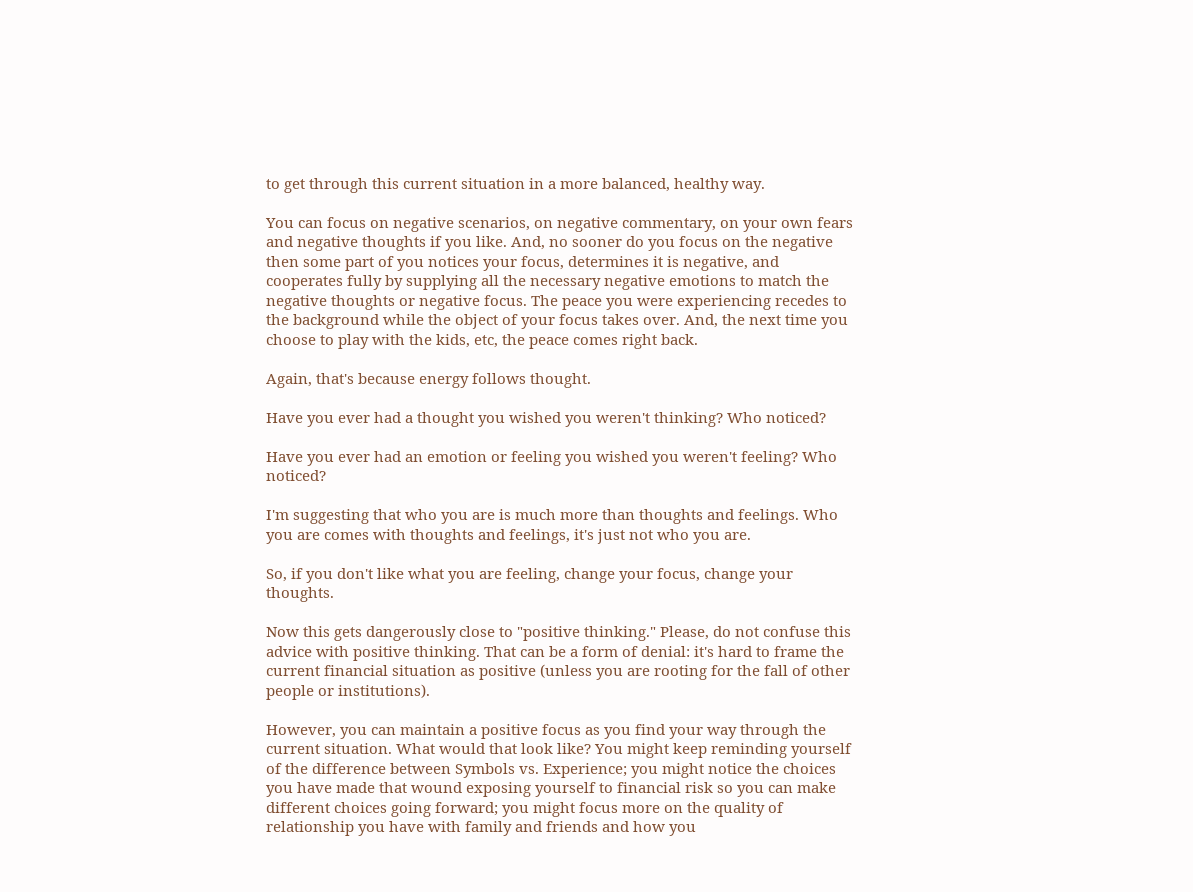to get through this current situation in a more balanced, healthy way.

You can focus on negative scenarios, on negative commentary, on your own fears and negative thoughts if you like. And, no sooner do you focus on the negative then some part of you notices your focus, determines it is negative, and cooperates fully by supplying all the necessary negative emotions to match the negative thoughts or negative focus. The peace you were experiencing recedes to the background while the object of your focus takes over. And, the next time you choose to play with the kids, etc, the peace comes right back.

Again, that's because energy follows thought.

Have you ever had a thought you wished you weren't thinking? Who noticed?

Have you ever had an emotion or feeling you wished you weren't feeling? Who noticed?

I'm suggesting that who you are is much more than thoughts and feelings. Who you are comes with thoughts and feelings, it's just not who you are.

So, if you don't like what you are feeling, change your focus, change your thoughts.

Now this gets dangerously close to "positive thinking." Please, do not confuse this advice with positive thinking. That can be a form of denial: it's hard to frame the current financial situation as positive (unless you are rooting for the fall of other people or institutions).

However, you can maintain a positive focus as you find your way through the current situation. What would that look like? You might keep reminding yourself of the difference between Symbols vs. Experience; you might notice the choices you have made that wound exposing yourself to financial risk so you can make different choices going forward; you might focus more on the quality of relationship you have with family and friends and how you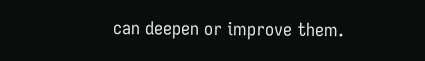can deepen or improve them.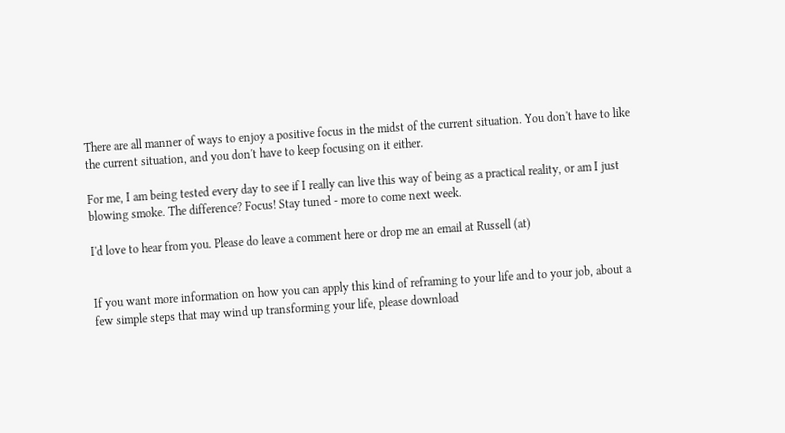There are all manner of ways to enjoy a positive focus in the midst of the current situation. You don't have to like the current situation, and you don't have to keep focusing on it either.

For me, I am being tested every day to see if I really can live this way of being as a practical reality, or am I just blowing smoke. The difference? Focus! Stay tuned - more to come next week.

I'd love to hear from you. Please do leave a comment here or drop me an email at Russell (at)


If you want more information on how you can apply this kind of reframing to your life and to your job, about a few simple steps that may wind up transforming your life, please download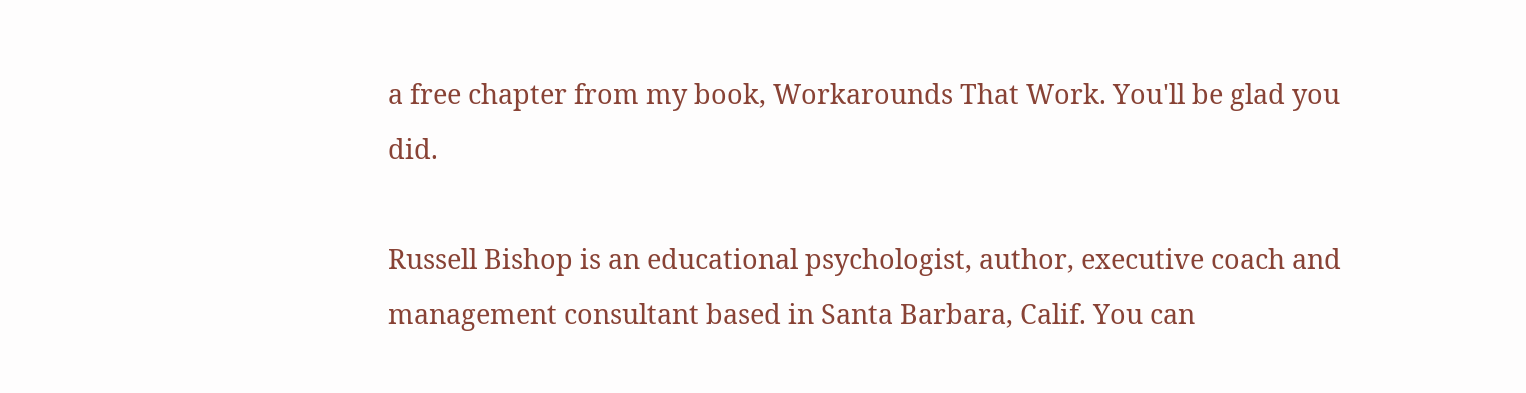a free chapter from my book, Workarounds That Work. You'll be glad you did.

Russell Bishop is an educational psychologist, author, executive coach and management consultant based in Santa Barbara, Calif. You can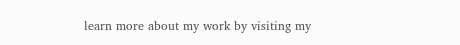learn more about my work by visiting my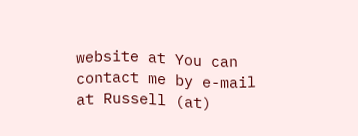website at You can contact me by e-mail at Russell (at)